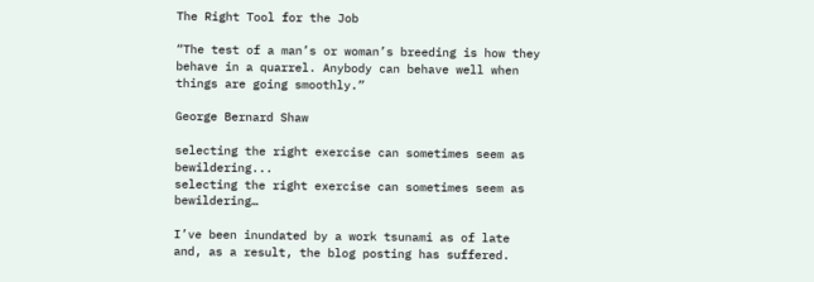The Right Tool for the Job

“The test of a man’s or woman’s breeding is how they behave in a quarrel. Anybody can behave well when things are going smoothly.”

George Bernard Shaw

selecting the right exercise can sometimes seem as bewildering...
selecting the right exercise can sometimes seem as bewildering…

I’ve been inundated by a work tsunami as of late and, as a result, the blog posting has suffered.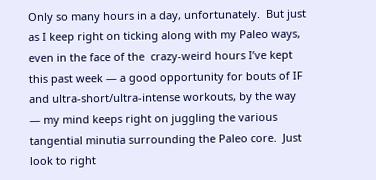Only so many hours in a day, unfortunately.  But just as I keep right on ticking along with my Paleo ways, even in the face of the  crazy-weird hours I’ve kept this past week — a good opportunity for bouts of IF and ultra-short/ultra-intense workouts, by the way — my mind keeps right on juggling the various tangential minutia surrounding the Paleo core.  Just look to right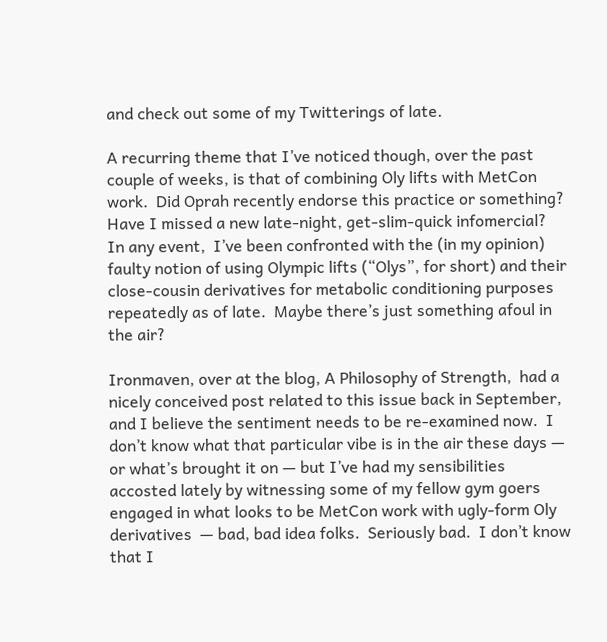and check out some of my Twitterings of late.

A recurring theme that I’ve noticed though, over the past couple of weeks, is that of combining Oly lifts with MetCon work.  Did Oprah recently endorse this practice or something?  Have I missed a new late-night, get-slim-quick infomercial?  In any event,  I’ve been confronted with the (in my opinion) faulty notion of using Olympic lifts (“Olys”, for short) and their close-cousin derivatives for metabolic conditioning purposes repeatedly as of late.  Maybe there’s just something afoul in the air?

Ironmaven, over at the blog, A Philosophy of Strength,  had a nicely conceived post related to this issue back in September, and I believe the sentiment needs to be re-examined now.  I don’t know what that particular vibe is in the air these days — or what’s brought it on — but I’ve had my sensibilities accosted lately by witnessing some of my fellow gym goers engaged in what looks to be MetCon work with ugly-form Oly derivatives  — bad, bad idea folks.  Seriously bad.  I don’t know that I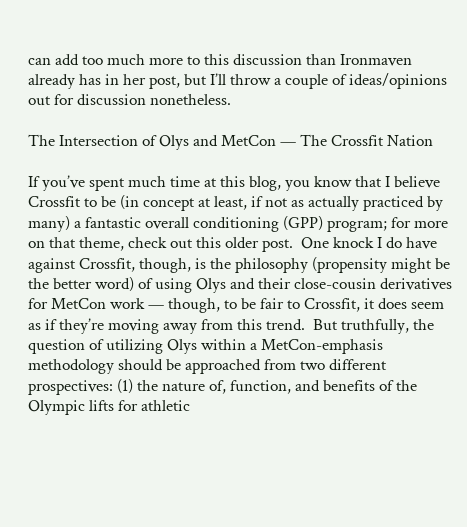can add too much more to this discussion than Ironmaven already has in her post, but I’ll throw a couple of ideas/opinions out for discussion nonetheless.

The Intersection of Olys and MetCon — The Crossfit Nation

If you’ve spent much time at this blog, you know that I believe Crossfit to be (in concept at least, if not as actually practiced by many) a fantastic overall conditioning (GPP) program; for more on that theme, check out this older post.  One knock I do have against Crossfit, though, is the philosophy (propensity might be the better word) of using Olys and their close-cousin derivatives for MetCon work — though, to be fair to Crossfit, it does seem as if they’re moving away from this trend.  But truthfully, the question of utilizing Olys within a MetCon-emphasis methodology should be approached from two different prospectives: (1) the nature of, function, and benefits of the Olympic lifts for athletic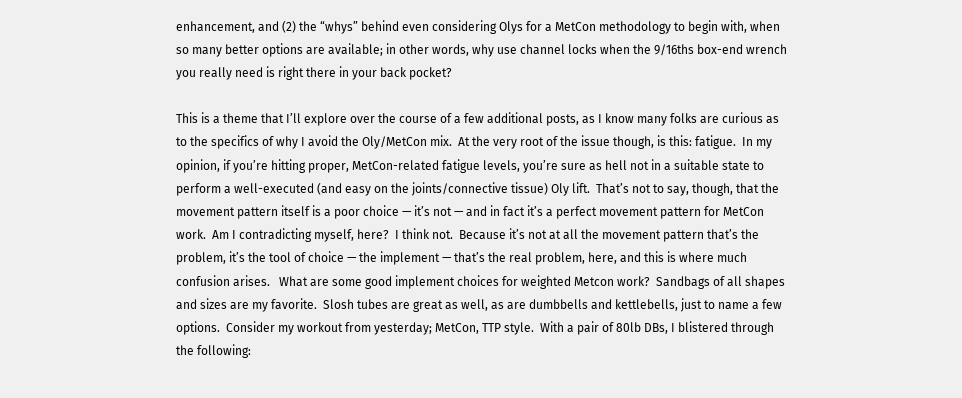enhancement, and (2) the “whys” behind even considering Olys for a MetCon methodology to begin with, when so many better options are available; in other words, why use channel locks when the 9/16ths box-end wrench you really need is right there in your back pocket?

This is a theme that I’ll explore over the course of a few additional posts, as I know many folks are curious as to the specifics of why I avoid the Oly/MetCon mix.  At the very root of the issue though, is this: fatigue.  In my opinion, if you’re hitting proper, MetCon-related fatigue levels, you’re sure as hell not in a suitable state to perform a well-executed (and easy on the joints/connective tissue) Oly lift.  That’s not to say, though, that the movement pattern itself is a poor choice — it’s not — and in fact it’s a perfect movement pattern for MetCon work.  Am I contradicting myself, here?  I think not.  Because it’s not at all the movement pattern that’s the problem, it’s the tool of choice — the implement — that’s the real problem, here, and this is where much confusion arises.   What are some good implement choices for weighted Metcon work?  Sandbags of all shapes and sizes are my favorite.  Slosh tubes are great as well, as are dumbbells and kettlebells, just to name a few options.  Consider my workout from yesterday; MetCon, TTP style.  With a pair of 80lb DBs, I blistered through the following: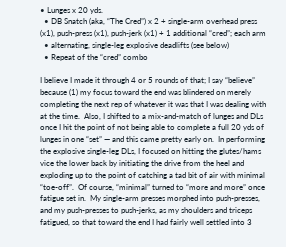• Lunges x 20 yds.
  • DB Snatch (aka, “The Cred”) x 2 + single-arm overhead press (x1), push-press (x1), push-jerk (x1) + 1 additional “cred”; each arm
  • alternating, single-leg explosive deadlifts (see below)
  • Repeat of the “cred” combo

I believe I made it through 4 or 5 rounds of that; I say “believe” because (1) my focus toward the end was blindered on merely completing the next rep of whatever it was that I was dealing with at the time.  Also, I shifted to a mix-and-match of lunges and DLs once I hit the point of not being able to complete a full 20 yds of lunges in one “set” — and this came pretty early on.  In performing the explosive single-leg DLs, I focused on hitting the glutes/hams vice the lower back by initiating the drive from the heel and exploding up to the point of catching a tad bit of air with minimal “toe-off”.  Of course, “minimal” turned to “more and more” once fatigue set in.  My single-arm presses morphed into push-presses, and my push-presses to push-jerks, as my shoulders and triceps fatigued, so that toward the end I had fairly well settled into 3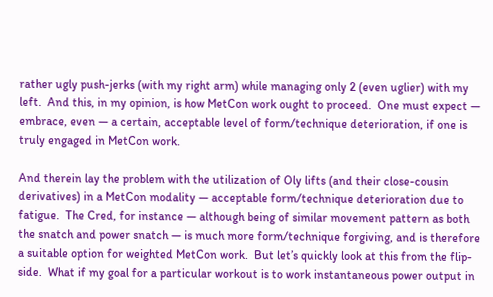rather ugly push-jerks (with my right arm) while managing only 2 (even uglier) with my left.  And this, in my opinion, is how MetCon work ought to proceed.  One must expect — embrace, even — a certain, acceptable level of form/technique deterioration, if one is truly engaged in MetCon work.

And therein lay the problem with the utilization of Oly lifts (and their close-cousin derivatives) in a MetCon modality — acceptable form/technique deterioration due to fatigue.  The Cred, for instance — although being of similar movement pattern as both the snatch and power snatch — is much more form/technique forgiving, and is therefore a suitable option for weighted MetCon work.  But let’s quickly look at this from the flip-side.  What if my goal for a particular workout is to work instantaneous power output in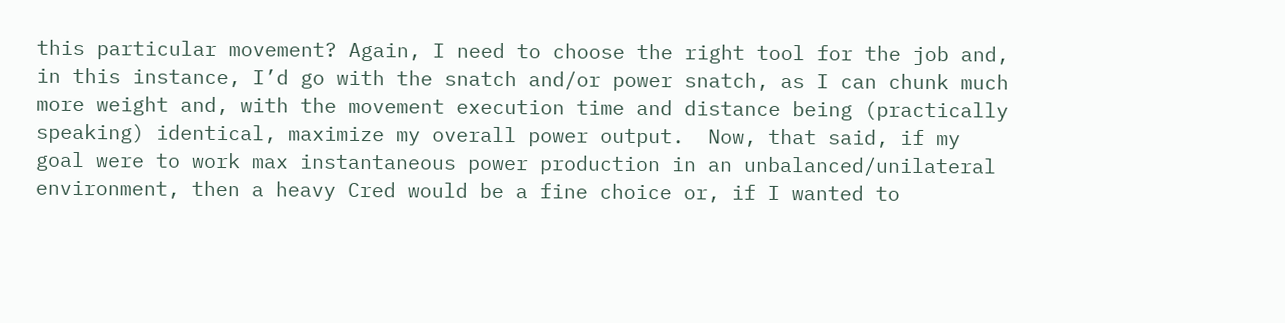this particular movement? Again, I need to choose the right tool for the job and, in this instance, I’d go with the snatch and/or power snatch, as I can chunk much more weight and, with the movement execution time and distance being (practically speaking) identical, maximize my overall power output.  Now, that said, if my goal were to work max instantaneous power production in an unbalanced/unilateral environment, then a heavy Cred would be a fine choice or, if I wanted to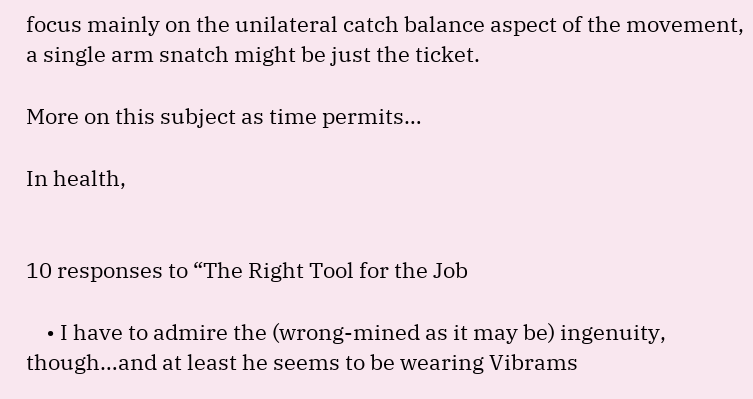focus mainly on the unilateral catch balance aspect of the movement, a single arm snatch might be just the ticket.

More on this subject as time permits…

In health,


10 responses to “The Right Tool for the Job

    • I have to admire the (wrong-mined as it may be) ingenuity, though…and at least he seems to be wearing Vibrams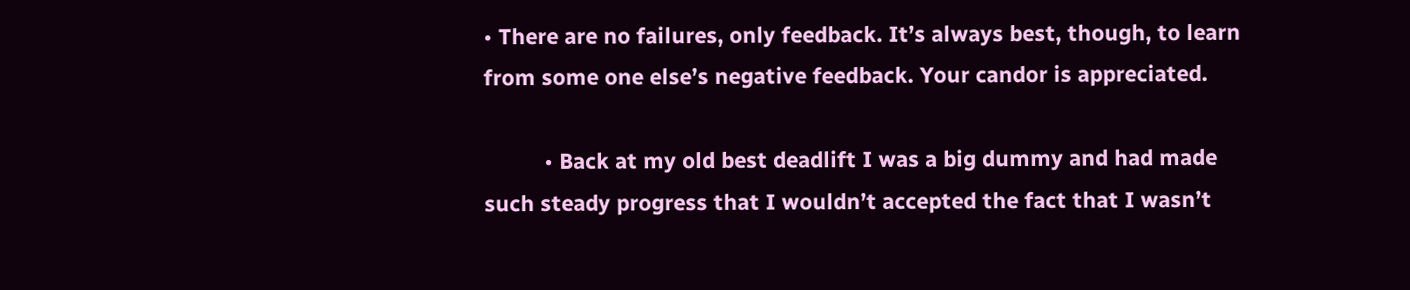• There are no failures, only feedback. It’s always best, though, to learn from some one else’s negative feedback. Your candor is appreciated.

          • Back at my old best deadlift I was a big dummy and had made such steady progress that I wouldn’t accepted the fact that I wasn’t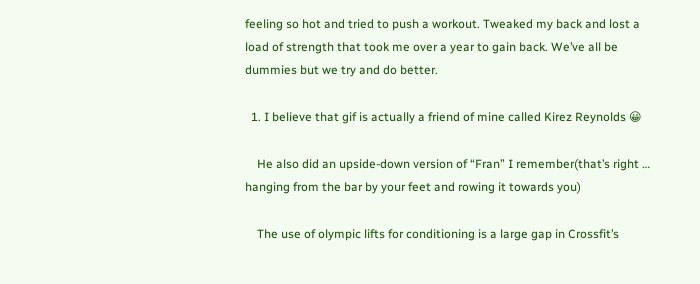feeling so hot and tried to push a workout. Tweaked my back and lost a load of strength that took me over a year to gain back. We’ve all be dummies but we try and do better.

  1. I believe that gif is actually a friend of mine called Kirez Reynolds 😀

    He also did an upside-down version of “Fran” I remember(that’s right … hanging from the bar by your feet and rowing it towards you)

    The use of olympic lifts for conditioning is a large gap in Crossfit’s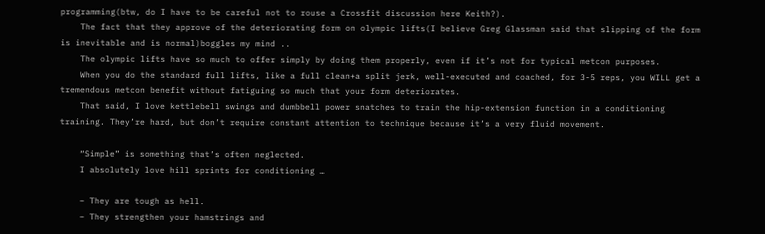programming(btw, do I have to be careful not to rouse a Crossfit discussion here Keith?).
    The fact that they approve of the deteriorating form on olympic lifts(I believe Greg Glassman said that slipping of the form is inevitable and is normal)boggles my mind ..
    The olympic lifts have so much to offer simply by doing them properly, even if it’s not for typical metcon purposes.
    When you do the standard full lifts, like a full clean+a split jerk, well-executed and coached, for 3-5 reps, you WILL get a tremendous metcon benefit without fatiguing so much that your form deteriorates.
    That said, I love kettlebell swings and dumbbell power snatches to train the hip-extension function in a conditioning training. They’re hard, but don’t require constant attention to technique because it’s a very fluid movement.

    “Simple” is something that’s often neglected.
    I absolutely love hill sprints for conditioning …

    – They are tough as hell.
    – They strengthen your hamstrings and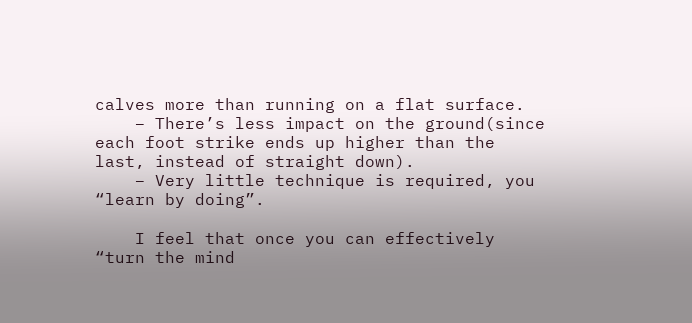calves more than running on a flat surface.
    – There’s less impact on the ground(since each foot strike ends up higher than the last, instead of straight down).
    – Very little technique is required, you “learn by doing”.

    I feel that once you can effectively “turn the mind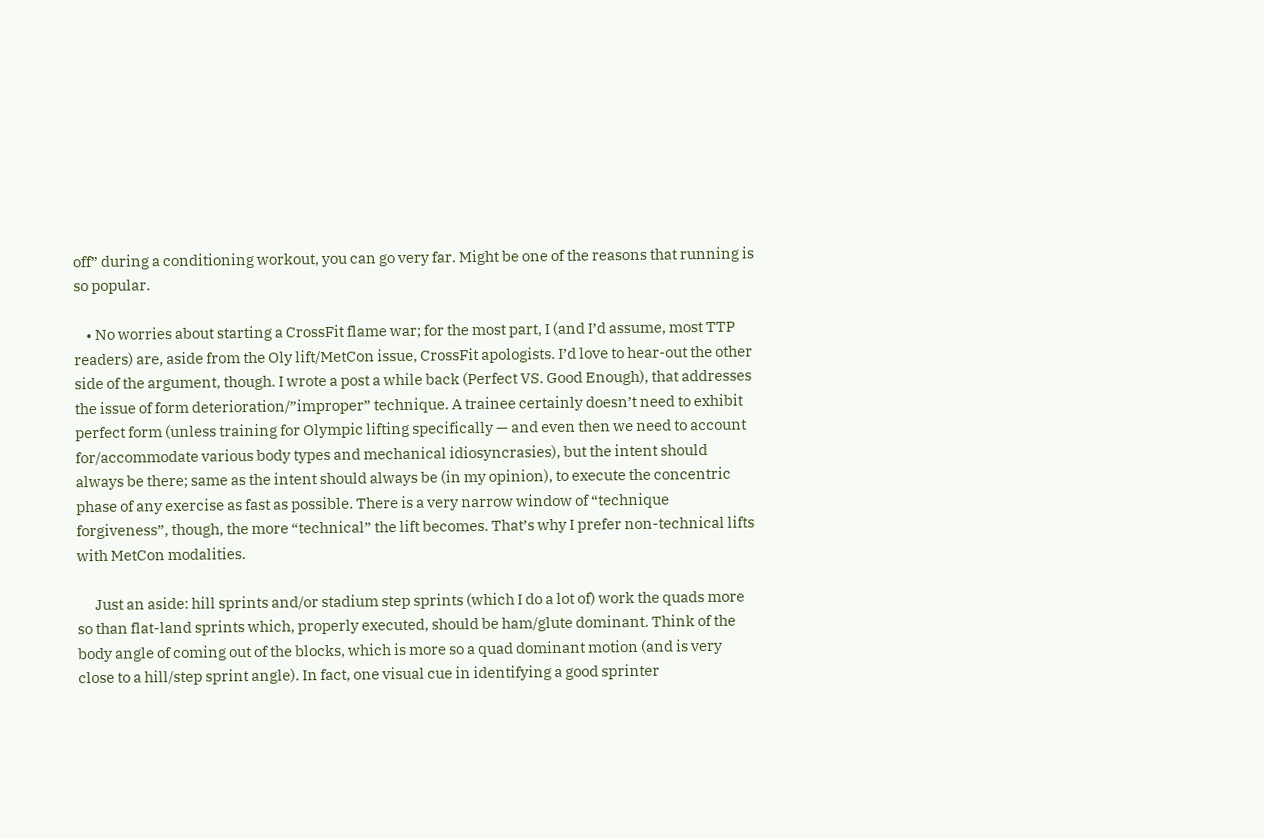off” during a conditioning workout, you can go very far. Might be one of the reasons that running is so popular.

    • No worries about starting a CrossFit flame war; for the most part, I (and I’d assume, most TTP readers) are, aside from the Oly lift/MetCon issue, CrossFit apologists. I’d love to hear-out the other side of the argument, though. I wrote a post a while back (Perfect VS. Good Enough), that addresses the issue of form deterioration/”improper” technique. A trainee certainly doesn’t need to exhibit perfect form (unless training for Olympic lifting specifically — and even then we need to account for/accommodate various body types and mechanical idiosyncrasies), but the intent should always be there; same as the intent should always be (in my opinion), to execute the concentric phase of any exercise as fast as possible. There is a very narrow window of “technique forgiveness”, though, the more “technical” the lift becomes. That’s why I prefer non-technical lifts with MetCon modalities.

      Just an aside: hill sprints and/or stadium step sprints (which I do a lot of) work the quads more so than flat-land sprints which, properly executed, should be ham/glute dominant. Think of the body angle of coming out of the blocks, which is more so a quad dominant motion (and is very close to a hill/step sprint angle). In fact, one visual cue in identifying a good sprinter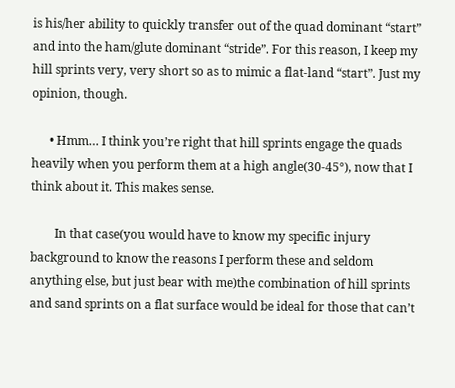is his/her ability to quickly transfer out of the quad dominant “start” and into the ham/glute dominant “stride”. For this reason, I keep my hill sprints very, very short so as to mimic a flat-land “start”. Just my opinion, though.

      • Hmm… I think you’re right that hill sprints engage the quads heavily when you perform them at a high angle(30-45°), now that I think about it. This makes sense.

        In that case(you would have to know my specific injury background to know the reasons I perform these and seldom anything else, but just bear with me)the combination of hill sprints and sand sprints on a flat surface would be ideal for those that can’t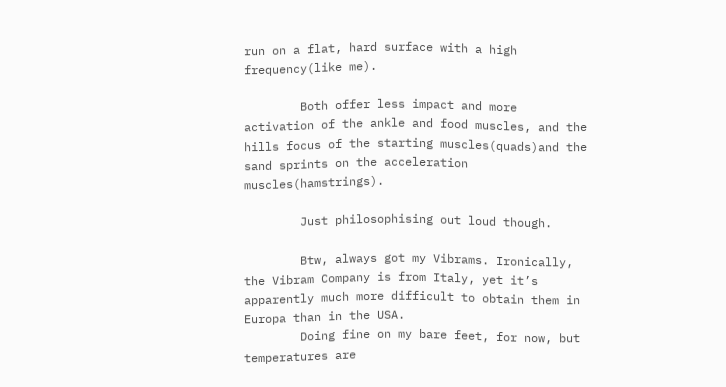run on a flat, hard surface with a high frequency(like me).

        Both offer less impact and more activation of the ankle and food muscles, and the hills focus of the starting muscles(quads)and the sand sprints on the acceleration muscles(hamstrings).

        Just philosophising out loud though.

        Btw, always got my Vibrams. Ironically, the Vibram Company is from Italy, yet it’s apparently much more difficult to obtain them in Europa than in the USA.
        Doing fine on my bare feet, for now, but temperatures are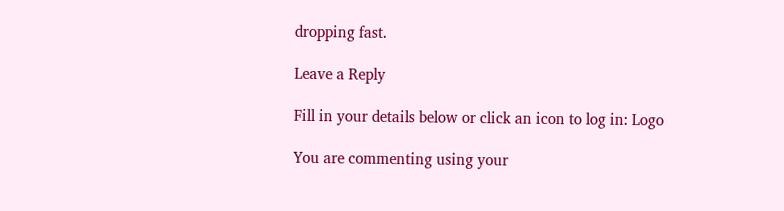dropping fast.

Leave a Reply

Fill in your details below or click an icon to log in: Logo

You are commenting using your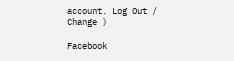account. Log Out /  Change )

Facebook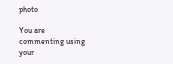photo

You are commenting using your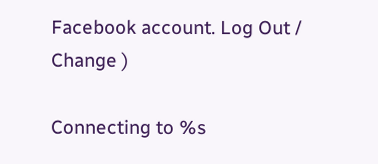Facebook account. Log Out /  Change )

Connecting to %s